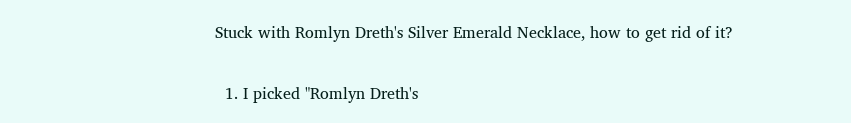Stuck with Romlyn Dreth's Silver Emerald Necklace, how to get rid of it?

  1. I picked "Romlyn Dreth's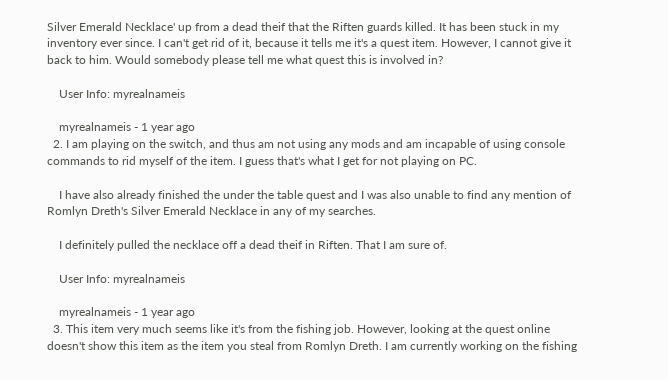Silver Emerald Necklace' up from a dead theif that the Riften guards killed. It has been stuck in my inventory ever since. I can't get rid of it, because it tells me it's a quest item. However, I cannot give it back to him. Would somebody please tell me what quest this is involved in?

    User Info: myrealnameis

    myrealnameis - 1 year ago
  2. I am playing on the switch, and thus am not using any mods and am incapable of using console commands to rid myself of the item. I guess that's what I get for not playing on PC.

    I have also already finished the under the table quest and I was also unable to find any mention of Romlyn Dreth's Silver Emerald Necklace in any of my searches.

    I definitely pulled the necklace off a dead theif in Riften. That I am sure of.

    User Info: myrealnameis

    myrealnameis - 1 year ago
  3. This item very much seems like it's from the fishing job. However, looking at the quest online doesn't show this item as the item you steal from Romlyn Dreth. I am currently working on the fishing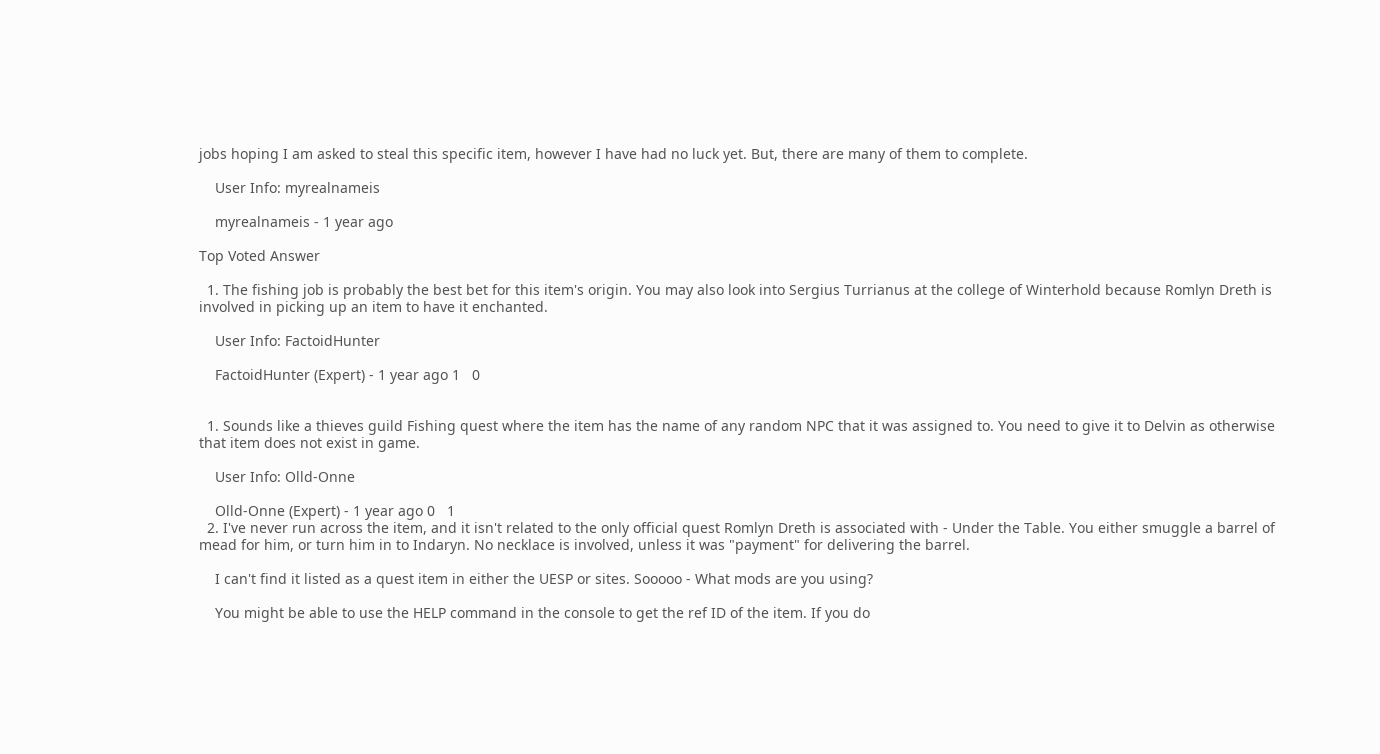jobs hoping I am asked to steal this specific item, however I have had no luck yet. But, there are many of them to complete.

    User Info: myrealnameis

    myrealnameis - 1 year ago

Top Voted Answer

  1. The fishing job is probably the best bet for this item's origin. You may also look into Sergius Turrianus at the college of Winterhold because Romlyn Dreth is involved in picking up an item to have it enchanted.

    User Info: FactoidHunter

    FactoidHunter (Expert) - 1 year ago 1   0


  1. Sounds like a thieves guild Fishing quest where the item has the name of any random NPC that it was assigned to. You need to give it to Delvin as otherwise that item does not exist in game.

    User Info: Olld-Onne

    Olld-Onne (Expert) - 1 year ago 0   1
  2. I've never run across the item, and it isn't related to the only official quest Romlyn Dreth is associated with - Under the Table. You either smuggle a barrel of mead for him, or turn him in to Indaryn. No necklace is involved, unless it was "payment" for delivering the barrel.

    I can't find it listed as a quest item in either the UESP or sites. Sooooo - What mods are you using?

    You might be able to use the HELP command in the console to get the ref ID of the item. If you do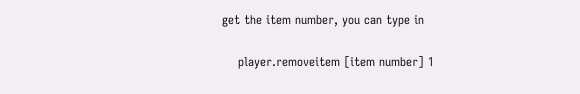get the item number, you can type in

    player.removeitem [item number] 1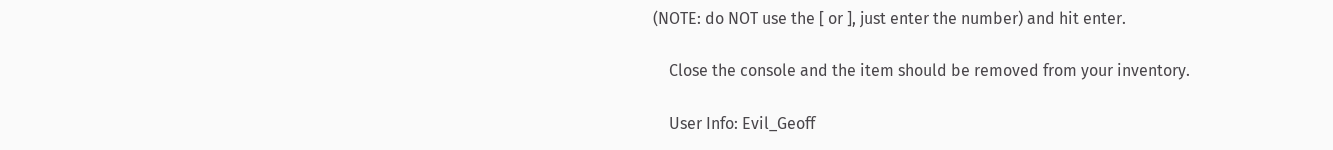(NOTE: do NOT use the [ or ], just enter the number) and hit enter.

    Close the console and the item should be removed from your inventory.

    User Info: Evil_Geoff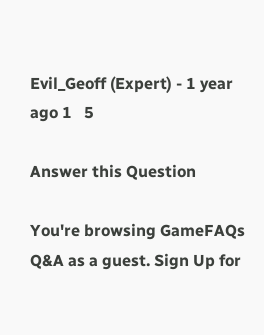Evil_Geoff (Expert) - 1 year ago 1   5

Answer this Question

You're browsing GameFAQs Q&A as a guest. Sign Up for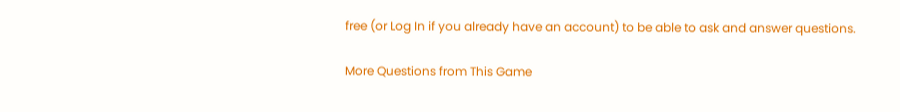free (or Log In if you already have an account) to be able to ask and answer questions.

More Questions from This Game